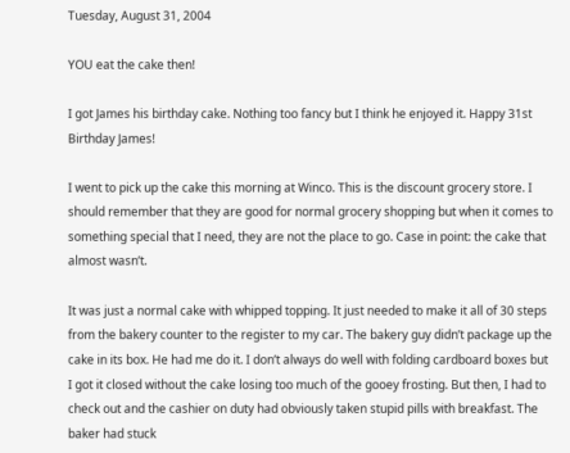Tuesday, August 31, 2004

YOU eat the cake then!

I got James his birthday cake. Nothing too fancy but I think he enjoyed it. Happy 31st Birthday James!

I went to pick up the cake this morning at Winco. This is the discount grocery store. I should remember that they are good for normal grocery shopping but when it comes to something special that I need, they are not the place to go. Case in point: the cake that almost wasn’t.

It was just a normal cake with whipped topping. It just needed to make it all of 30 steps from the bakery counter to the register to my car. The bakery guy didn’t package up the cake in its box. He had me do it. I don’t always do well with folding cardboard boxes but I got it closed without the cake losing too much of the gooey frosting. But then, I had to check out and the cashier on duty had obviously taken stupid pills with breakfast. The baker had stuck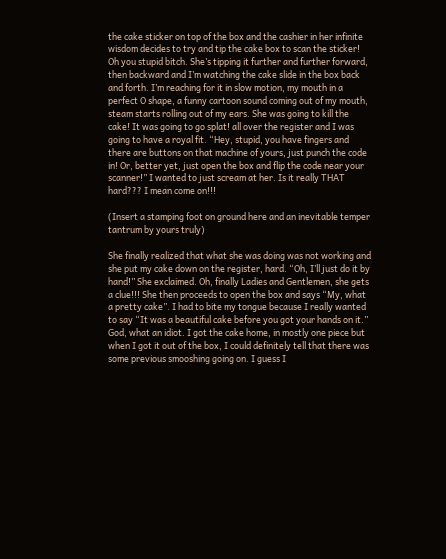the cake sticker on top of the box and the cashier in her infinite wisdom decides to try and tip the cake box to scan the sticker! Oh you stupid bitch. She’s tipping it further and further forward, then backward and I’m watching the cake slide in the box back and forth. I’m reaching for it in slow motion, my mouth in a perfect O shape, a funny cartoon sound coming out of my mouth, steam starts rolling out of my ears. She was going to kill the cake! It was going to go splat! all over the register and I was going to have a royal fit. “Hey, stupid, you have fingers and there are buttons on that machine of yours, just punch the code in! Or, better yet, just open the box and flip the code near your scanner!” I wanted to just scream at her. Is it really THAT hard??? I mean come on!!!

(Insert a stamping foot on ground here and an inevitable temper tantrum by yours truly)

She finally realized that what she was doing was not working and she put my cake down on the register, hard. “Oh, I’ll just do it by hand!” She exclaimed. Oh, finally Ladies and Gentlemen, she gets a clue!!! She then proceeds to open the box and says “My, what a pretty cake”. I had to bite my tongue because I really wanted to say “It was a beautiful cake before you got your hands on it.” God, what an idiot. I got the cake home, in mostly one piece but when I got it out of the box, I could definitely tell that there was some previous smooshing going on. I guess I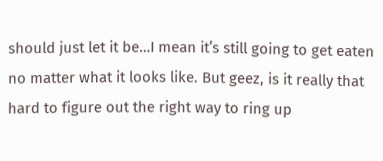should just let it be…I mean it’s still going to get eaten no matter what it looks like. But geez, is it really that hard to figure out the right way to ring up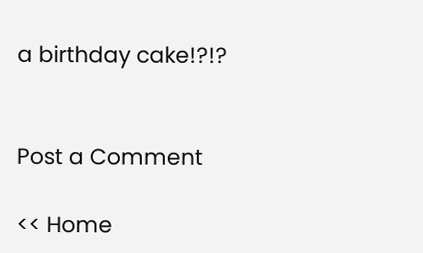a birthday cake!?!?


Post a Comment

<< Home